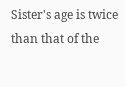Sister's age is twice than that of the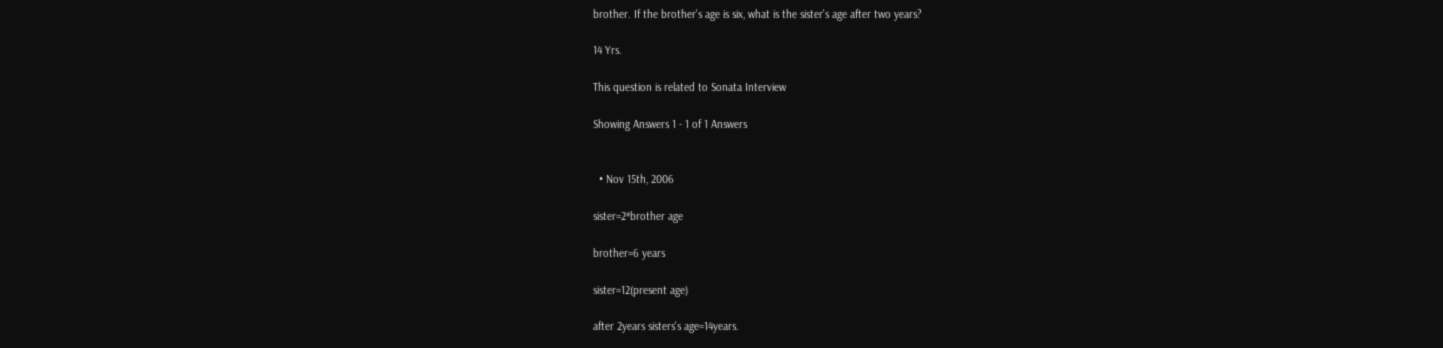brother. If the brother's age is six, what is the sister's age after two years?

14 Yrs.

This question is related to Sonata Interview

Showing Answers 1 - 1 of 1 Answers


  • Nov 15th, 2006

sister=2*brother age

brother=6 years

sister=12(present age)

after 2years sisters's age=14years.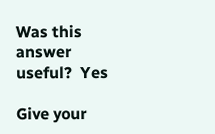Was this answer useful?  Yes

Give your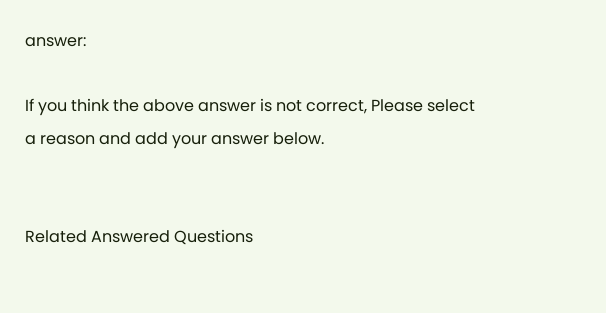answer:

If you think the above answer is not correct, Please select a reason and add your answer below.


Related Answered Questions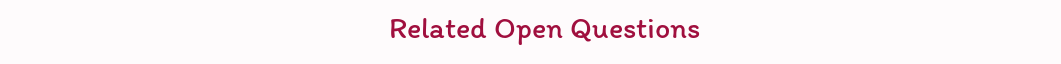Related Open Questions